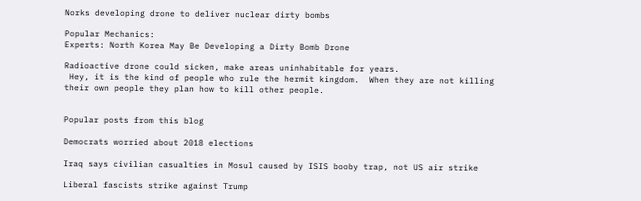Norks developing drone to deliver nuclear dirty bombs

Popular Mechanics:
Experts: North Korea May Be Developing a Dirty Bomb Drone

Radioactive drone could sicken, make areas uninhabitable for years.
 Hey, it is the kind of people who rule the hermit kingdom.  When they are not killing their own people they plan how to kill other people.


Popular posts from this blog

Democrats worried about 2018 elections

Iraq says civilian casualties in Mosul caused by ISIS booby trap, not US air strike

Liberal fascists strike against Trump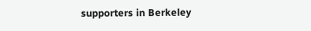supporters in Berkeley